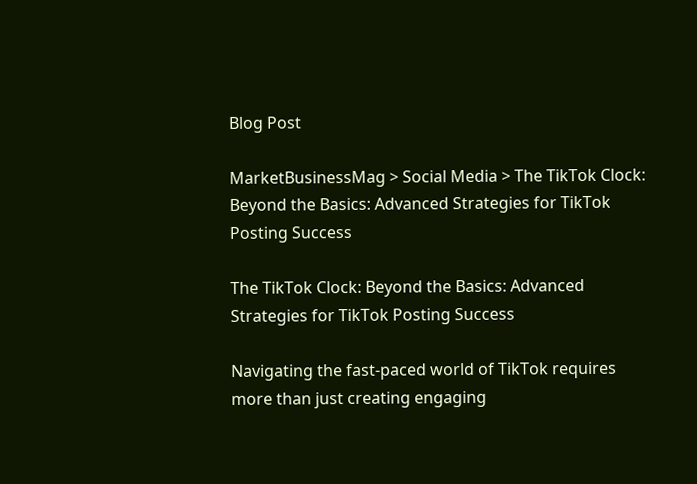Blog Post

MarketBusinessMag > Social Media > The TikTok Clock: Beyond the Basics: Advanced Strategies for TikTok Posting Success

The TikTok Clock: Beyond the Basics: Advanced Strategies for TikTok Posting Success

Navigating the fast-paced world of TikTok requires more than just creating engaging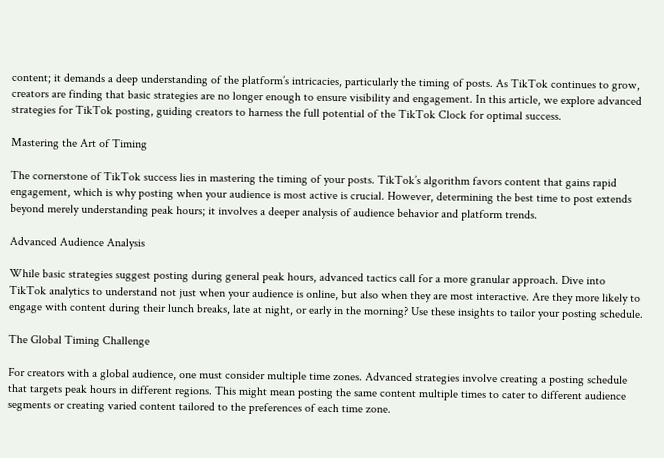content; it demands a deep understanding of the platform’s intricacies, particularly the timing of posts. As TikTok continues to grow, creators are finding that basic strategies are no longer enough to ensure visibility and engagement. In this article, we explore advanced strategies for TikTok posting, guiding creators to harness the full potential of the TikTok Clock for optimal success.

Mastering the Art of Timing

The cornerstone of TikTok success lies in mastering the timing of your posts. TikTok’s algorithm favors content that gains rapid engagement, which is why posting when your audience is most active is crucial. However, determining the best time to post extends beyond merely understanding peak hours; it involves a deeper analysis of audience behavior and platform trends.

Advanced Audience Analysis

While basic strategies suggest posting during general peak hours, advanced tactics call for a more granular approach. Dive into TikTok analytics to understand not just when your audience is online, but also when they are most interactive. Are they more likely to engage with content during their lunch breaks, late at night, or early in the morning? Use these insights to tailor your posting schedule.

The Global Timing Challenge

For creators with a global audience, one must consider multiple time zones. Advanced strategies involve creating a posting schedule that targets peak hours in different regions. This might mean posting the same content multiple times to cater to different audience segments or creating varied content tailored to the preferences of each time zone.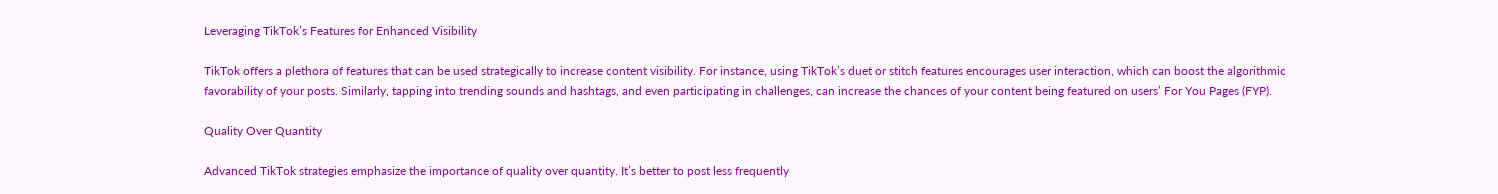Leveraging TikTok’s Features for Enhanced Visibility

TikTok offers a plethora of features that can be used strategically to increase content visibility. For instance, using TikTok’s duet or stitch features encourages user interaction, which can boost the algorithmic favorability of your posts. Similarly, tapping into trending sounds and hashtags, and even participating in challenges, can increase the chances of your content being featured on users’ For You Pages (FYP).

Quality Over Quantity

Advanced TikTok strategies emphasize the importance of quality over quantity. It’s better to post less frequently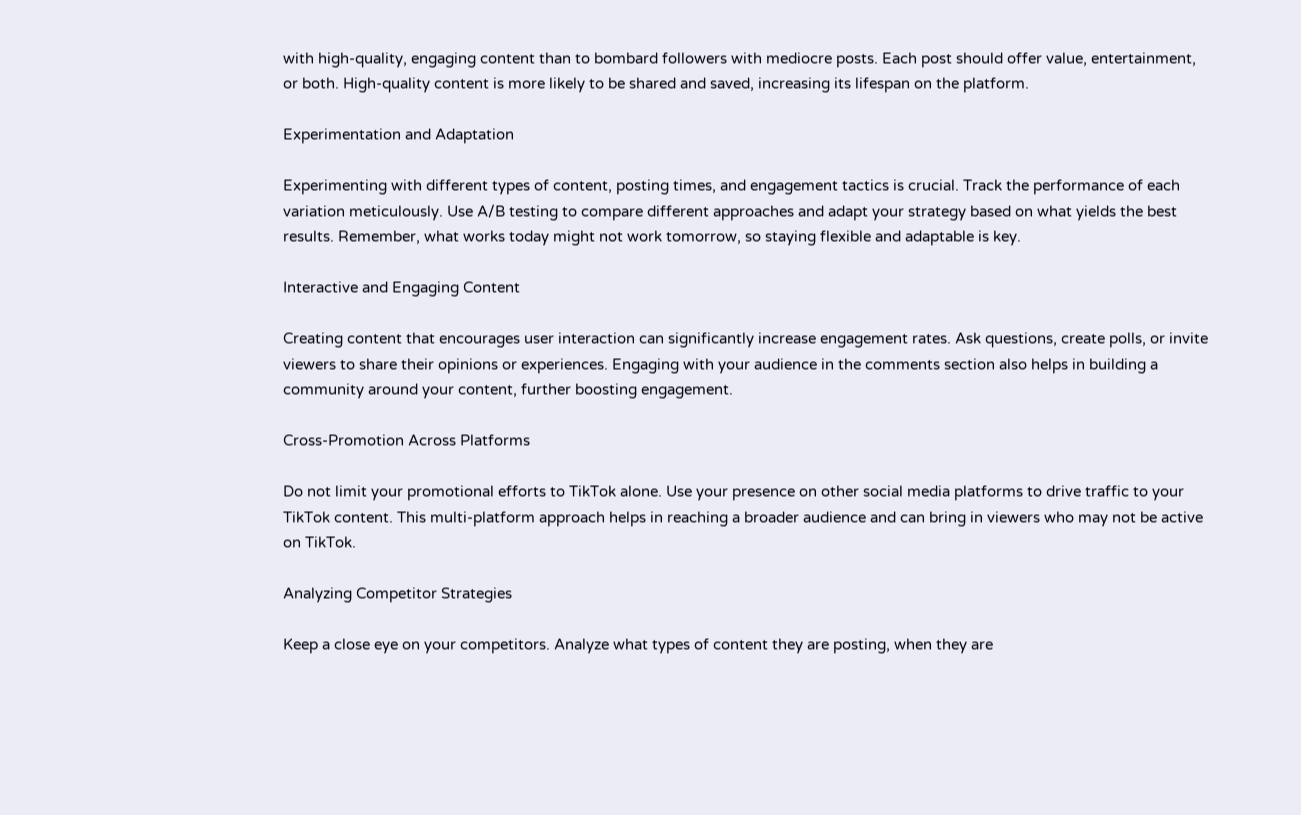with high-quality, engaging content than to bombard followers with mediocre posts. Each post should offer value, entertainment, or both. High-quality content is more likely to be shared and saved, increasing its lifespan on the platform.

Experimentation and Adaptation

Experimenting with different types of content, posting times, and engagement tactics is crucial. Track the performance of each variation meticulously. Use A/B testing to compare different approaches and adapt your strategy based on what yields the best results. Remember, what works today might not work tomorrow, so staying flexible and adaptable is key.

Interactive and Engaging Content

Creating content that encourages user interaction can significantly increase engagement rates. Ask questions, create polls, or invite viewers to share their opinions or experiences. Engaging with your audience in the comments section also helps in building a community around your content, further boosting engagement.

Cross-Promotion Across Platforms

Do not limit your promotional efforts to TikTok alone. Use your presence on other social media platforms to drive traffic to your TikTok content. This multi-platform approach helps in reaching a broader audience and can bring in viewers who may not be active on TikTok.

Analyzing Competitor Strategies

Keep a close eye on your competitors. Analyze what types of content they are posting, when they are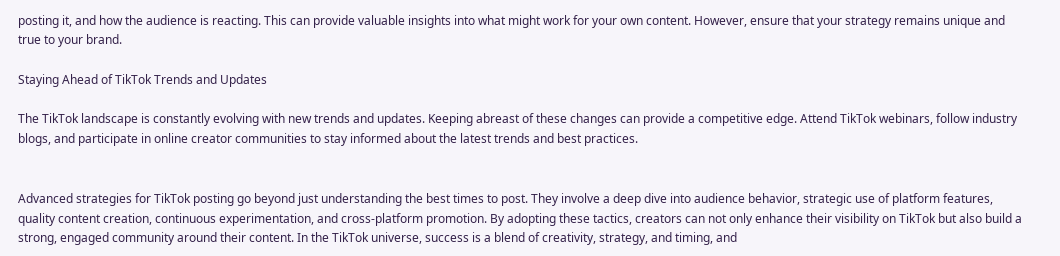posting it, and how the audience is reacting. This can provide valuable insights into what might work for your own content. However, ensure that your strategy remains unique and true to your brand.

Staying Ahead of TikTok Trends and Updates

The TikTok landscape is constantly evolving with new trends and updates. Keeping abreast of these changes can provide a competitive edge. Attend TikTok webinars, follow industry blogs, and participate in online creator communities to stay informed about the latest trends and best practices.


Advanced strategies for TikTok posting go beyond just understanding the best times to post. They involve a deep dive into audience behavior, strategic use of platform features, quality content creation, continuous experimentation, and cross-platform promotion. By adopting these tactics, creators can not only enhance their visibility on TikTok but also build a strong, engaged community around their content. In the TikTok universe, success is a blend of creativity, strategy, and timing, and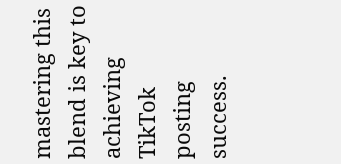mastering this blend is key to achieving TikTok posting success.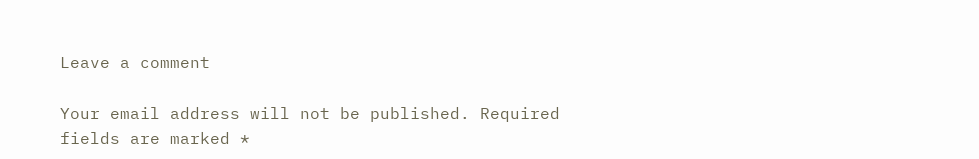Leave a comment

Your email address will not be published. Required fields are marked *